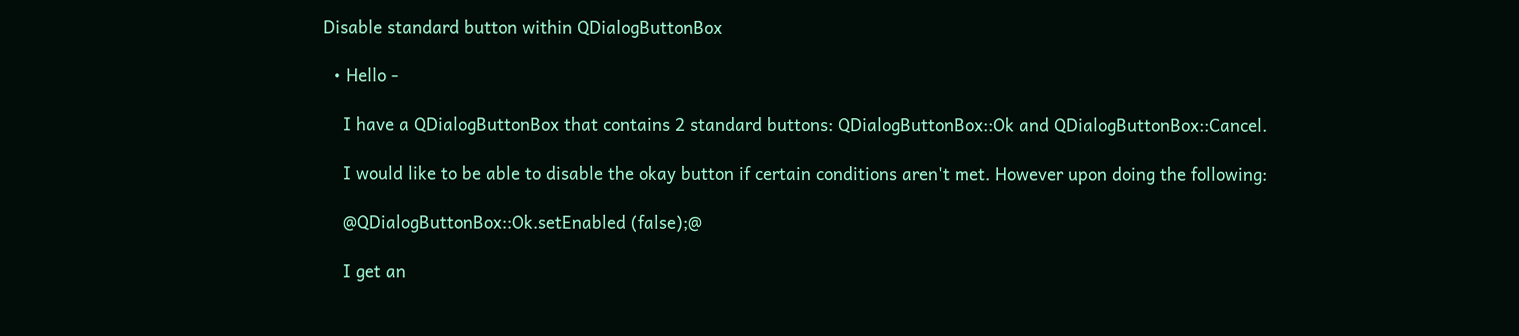Disable standard button within QDialogButtonBox

  • Hello -

    I have a QDialogButtonBox that contains 2 standard buttons: QDialogButtonBox::Ok and QDialogButtonBox::Cancel.

    I would like to be able to disable the okay button if certain conditions aren't met. However upon doing the following:

    @QDialogButtonBox::Ok.setEnabled (false);@

    I get an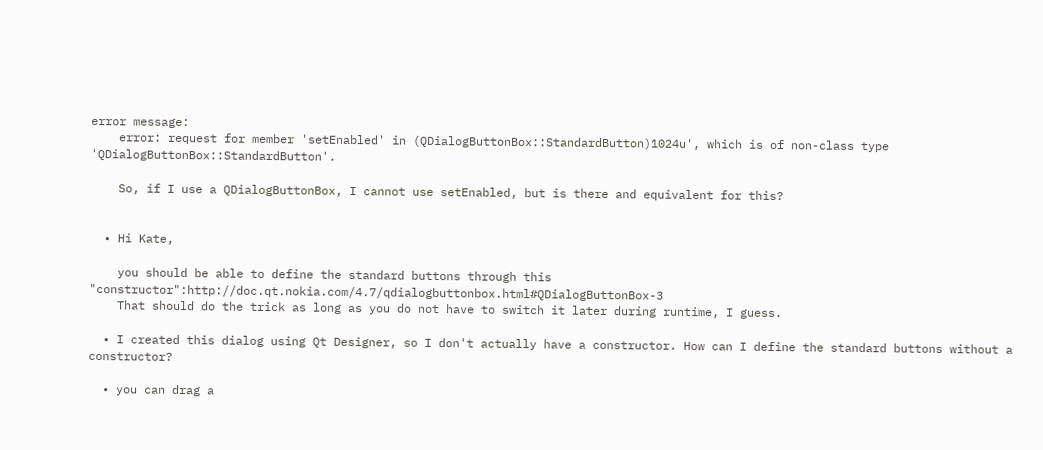error message:
    error: request for member 'setEnabled' in (QDialogButtonBox::StandardButton)1024u', which is of non-class type 'QDialogButtonBox::StandardButton'.

    So, if I use a QDialogButtonBox, I cannot use setEnabled, but is there and equivalent for this?


  • Hi Kate,

    you should be able to define the standard buttons through this "constructor":http://doc.qt.nokia.com/4.7/qdialogbuttonbox.html#QDialogButtonBox-3
    That should do the trick as long as you do not have to switch it later during runtime, I guess.

  • I created this dialog using Qt Designer, so I don't actually have a constructor. How can I define the standard buttons without a constructor?

  • you can drag a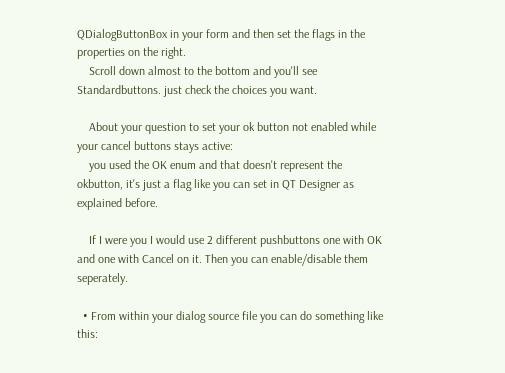QDialogButtonBox in your form and then set the flags in the properties on the right.
    Scroll down almost to the bottom and you'll see Standardbuttons. just check the choices you want.

    About your question to set your ok button not enabled while your cancel buttons stays active:
    you used the OK enum and that doesn't represent the okbutton, it's just a flag like you can set in QT Designer as explained before.

    If I were you I would use 2 different pushbuttons one with OK and one with Cancel on it. Then you can enable/disable them seperately.

  • From within your dialog source file you can do something like this: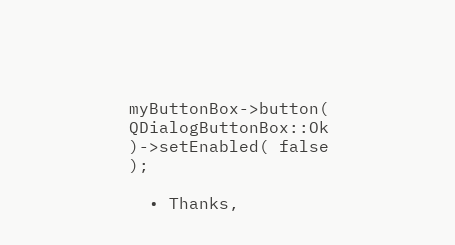myButtonBox->button( QDialogButtonBox::Ok )->setEnabled( false );

  • Thanks,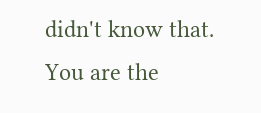didn't know that. You are the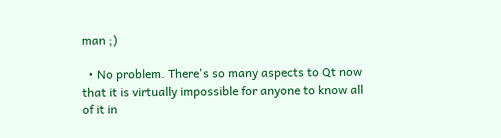man ;)

  • No problem. There's so many aspects to Qt now that it is virtually impossible for anyone to know all of it in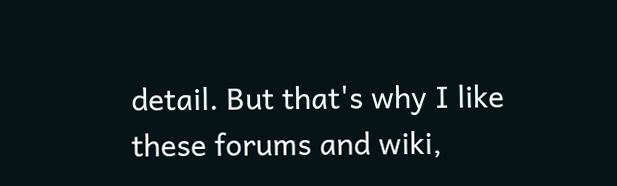detail. But that's why I like these forums and wiki,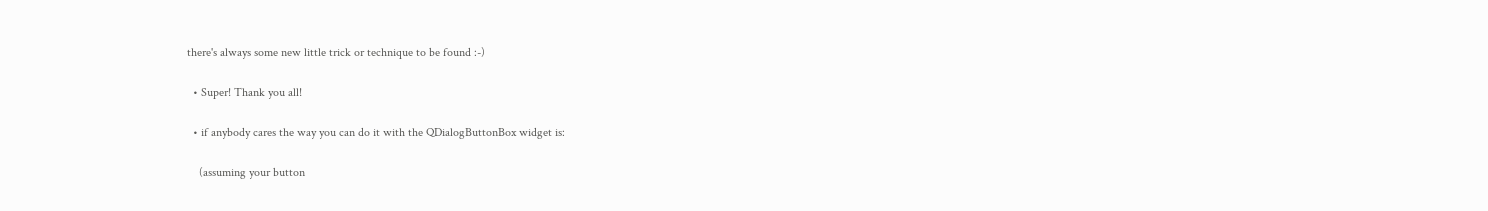there's always some new little trick or technique to be found :-)

  • Super! Thank you all!

  • if anybody cares the way you can do it with the QDialogButtonBox widget is:

    (assuming your button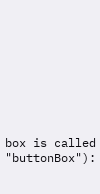box is called "buttonBox"):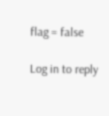flag = false

Log in to reply